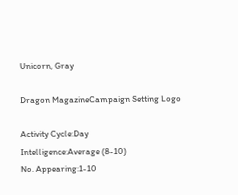Unicorn, Gray

Dragon MagazineCampaign Setting Logo

Activity Cycle:Day
Intelligence:Average (8-10)
No. Appearing:1-10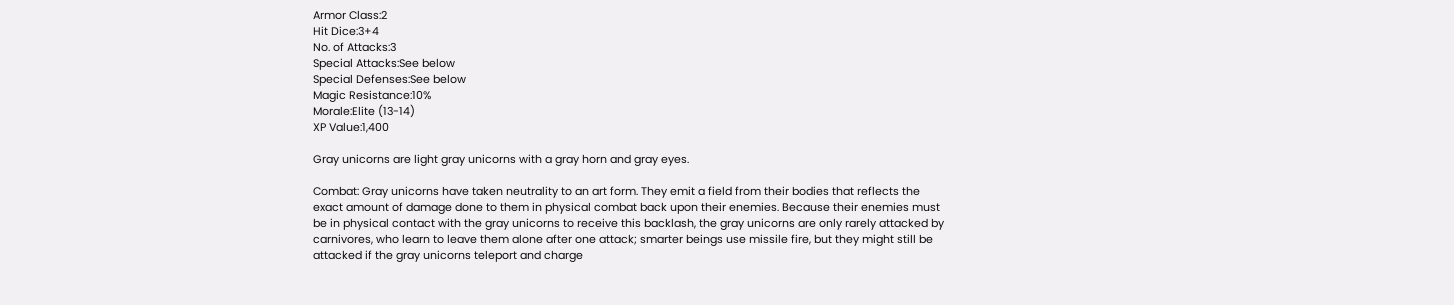Armor Class:2
Hit Dice:3+4
No. of Attacks:3
Special Attacks:See below
Special Defenses:See below
Magic Resistance:10%
Morale:Elite (13-14)
XP Value:1,400

Gray unicorns are light gray unicorns with a gray horn and gray eyes.

Combat: Gray unicorns have taken neutrality to an art form. They emit a field from their bodies that reflects the exact amount of damage done to them in physical combat back upon their enemies. Because their enemies must be in physical contact with the gray unicorns to receive this backlash, the gray unicorns are only rarely attacked by carnivores, who learn to leave them alone after one attack; smarter beings use missile fire, but they might still be attacked if the gray unicorns teleport and charge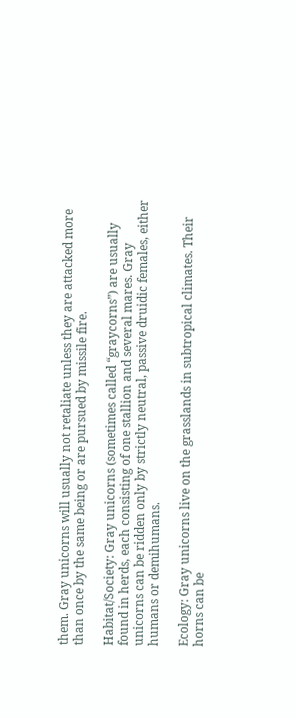them. Gray unicorns will usually not retaliate unless they are attacked more than once by the same being or are pursued by missile fire.

Habitat/Society: Gray unicorns (sometimes called “graycorns”) are usually found in herds, each consisting of one stallion and several mares. Gray unicorns can be ridden only by strictly neutral, passive druidic females, either humans or demihumans.

Ecology: Gray unicorns live on the grasslands in subtropical climates. Their horns can be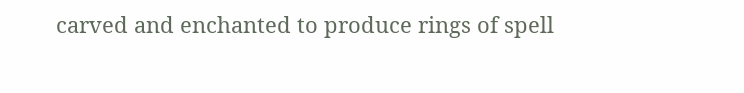carved and enchanted to produce rings of spell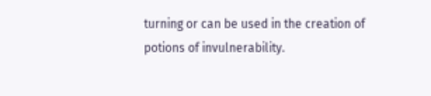turning or can be used in the creation of potions of invulnerability.